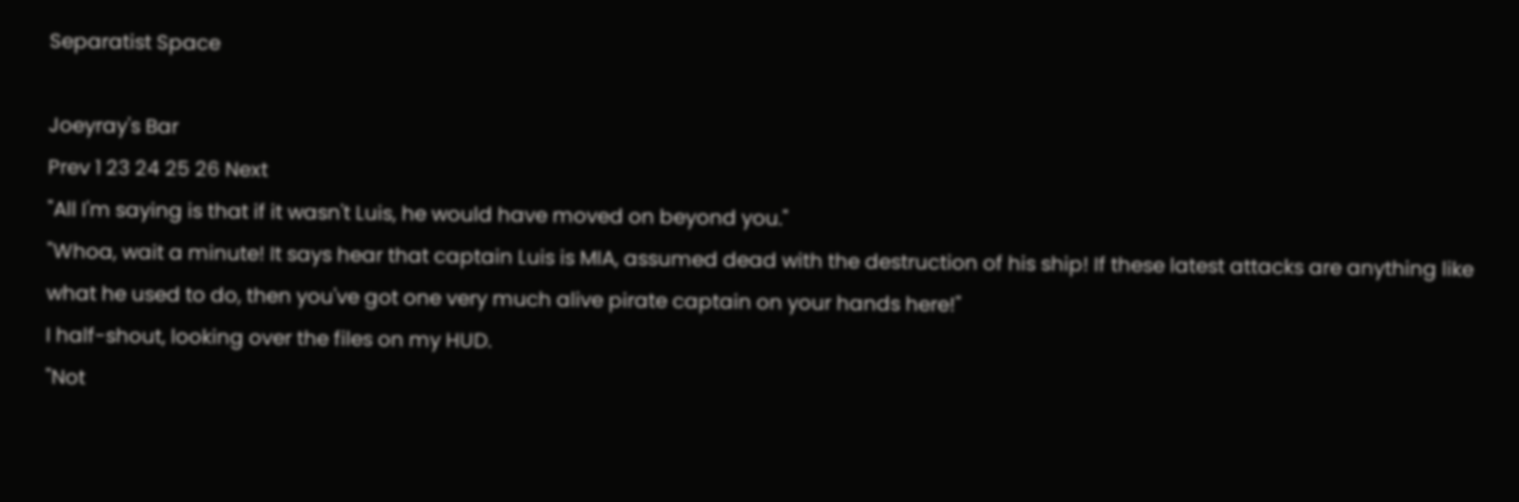Separatist Space

Joeyray's Bar
Prev 1 23 24 25 26 Next
"All I'm saying is that if it wasn't Luis, he would have moved on beyond you."
"Whoa, wait a minute! It says hear that captain Luis is MIA, assumed dead with the destruction of his ship! If these latest attacks are anything like what he used to do, then you've got one very much alive pirate captain on your hands here!"
I half-shout, looking over the files on my HUD.
"Not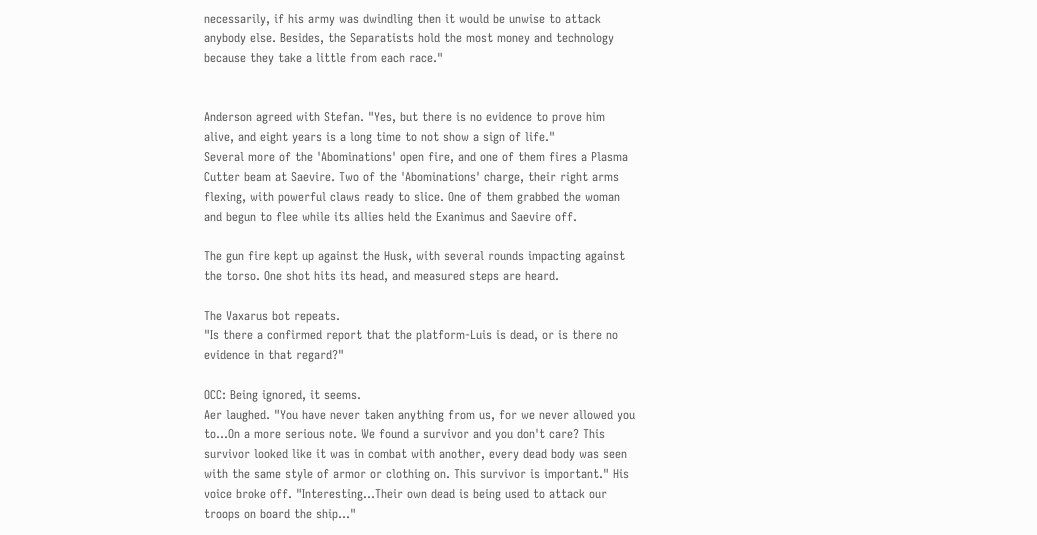necessarily, if his army was dwindling then it would be unwise to attack anybody else. Besides, the Separatists hold the most money and technology because they take a little from each race."


Anderson agreed with Stefan. "Yes, but there is no evidence to prove him alive, and eight years is a long time to not show a sign of life."
Several more of the 'Abominations' open fire, and one of them fires a Plasma Cutter beam at Saevire. Two of the 'Abominations' charge, their right arms flexing, with powerful claws ready to slice. One of them grabbed the woman and begun to flee while its allies held the Exanimus and Saevire off.

The gun fire kept up against the Husk, with several rounds impacting against the torso. One shot hits its head, and measured steps are heard.

The Vaxarus bot repeats.
"Is there a confirmed report that the platform-Luis is dead, or is there no evidence in that regard?"

OCC: Being ignored, it seems.
Aer laughed. "You have never taken anything from us, for we never allowed you to...On a more serious note. We found a survivor and you don't care? This survivor looked like it was in combat with another, every dead body was seen with the same style of armor or clothing on. This survivor is important." His voice broke off. "Interesting...Their own dead is being used to attack our troops on board the ship..."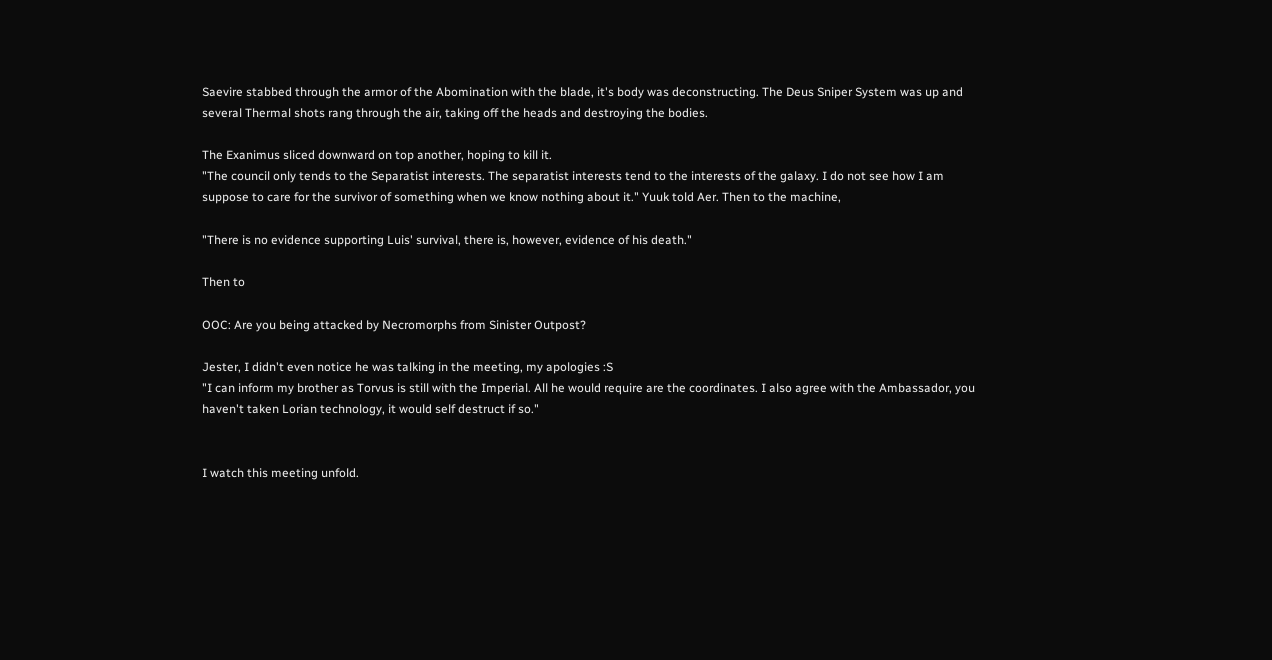Saevire stabbed through the armor of the Abomination with the blade, it's body was deconstructing. The Deus Sniper System was up and several Thermal shots rang through the air, taking off the heads and destroying the bodies.

The Exanimus sliced downward on top another, hoping to kill it.
"The council only tends to the Separatist interests. The separatist interests tend to the interests of the galaxy. I do not see how I am suppose to care for the survivor of something when we know nothing about it." Yuuk told Aer. Then to the machine,

"There is no evidence supporting Luis' survival, there is, however, evidence of his death."

Then to

OOC: Are you being attacked by Necromorphs from Sinister Outpost?

Jester, I didn't even notice he was talking in the meeting, my apologies :S
"I can inform my brother as Torvus is still with the Imperial. All he would require are the coordinates. I also agree with the Ambassador, you haven't taken Lorian technology, it would self destruct if so."


I watch this meeting unfold.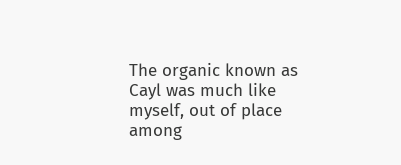The organic known as Cayl was much like myself, out of place among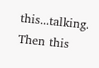this...talking. Then this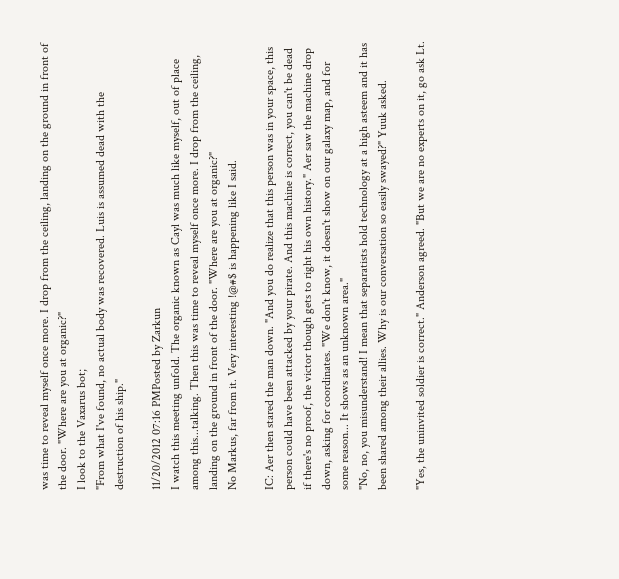was time to reveal myself once more. I drop from the ceiling, landing on the ground in front of the door. "Where are you at organic?"
I look to the Vaxarus bot;
"From what I've found, no actual body was recovered. Luis is assumed dead with the destruction of his ship."

11/20/2012 07:16 PMPosted by Zarkun
I watch this meeting unfold. The organic known as Cayl was much like myself, out of place among this...talking. Then this was time to reveal myself once more. I drop from the ceiling, landing on the ground in front of the door. "Where are you at organic?"
No Markus, far from it. Very interesting !@#$ is happening like I said.

IC: Aer then stared the man down. "And you do realize that this person was in your space, this person could have been attacked by your pirate. And this machine is correct, you can't be dead if there's no proof, the victor though gets to right his own history." Aer saw the machine drop down, asking for coordinates. "We don't know, it doesn't show on our galaxy map, and for some reason... It shows as an unknown area."
"No, no, you misunderstand! I mean that separatists hold technology at a high asteem and it has been shared among their allies. Why is our conversation so easily swayed?" Yuuk asked.

"Yes, the uninvited soldier is correct." Anderson agreed. "But we are no experts on it, go ask Lt.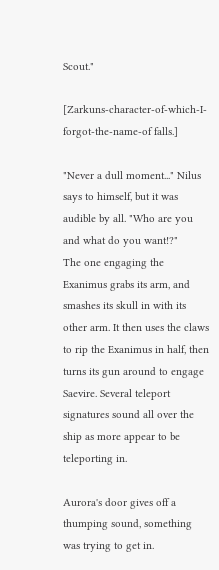Scout."

[Zarkuns-character-of-which-I-forgot-the-name-of falls.]

"Never a dull moment..." Nilus says to himself, but it was audible by all. "Who are you and what do you want!?"
The one engaging the Exanimus grabs its arm, and smashes its skull in with its other arm. It then uses the claws to rip the Exanimus in half, then turns its gun around to engage Saevire. Several teleport signatures sound all over the ship as more appear to be teleporting in.

Aurora's door gives off a thumping sound, something was trying to get in.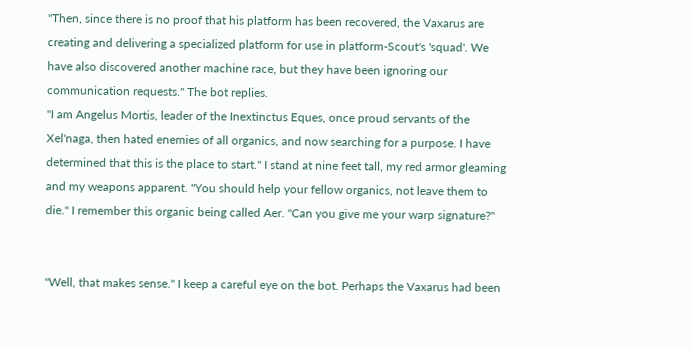"Then, since there is no proof that his platform has been recovered, the Vaxarus are creating and delivering a specialized platform for use in platform-Scout's 'squad'. We have also discovered another machine race, but they have been ignoring our communication requests." The bot replies.
"I am Angelus Mortis, leader of the Inextinctus Eques, once proud servants of the Xel'naga, then hated enemies of all organics, and now searching for a purpose. I have determined that this is the place to start." I stand at nine feet tall, my red armor gleaming and my weapons apparent. "You should help your fellow organics, not leave them to die." I remember this organic being called Aer. "Can you give me your warp signature?"


"Well, that makes sense." I keep a careful eye on the bot. Perhaps the Vaxarus had been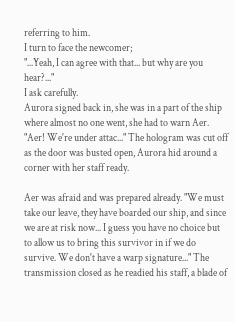referring to him.
I turn to face the newcomer;
"...Yeah, I can agree with that... but why are you hear?..."
I ask carefully.
Aurora signed back in, she was in a part of the ship where almost no one went, she had to warn Aer. "Aer! We're under attac..." The hologram was cut off as the door was busted open, Aurora hid around a corner with her staff ready.

Aer was afraid and was prepared already. "We must take our leave, they have boarded our ship, and since we are at risk now... I guess you have no choice but to allow us to bring this survivor in if we do survive. We don't have a warp signature..." The transmission closed as he readied his staff, a blade of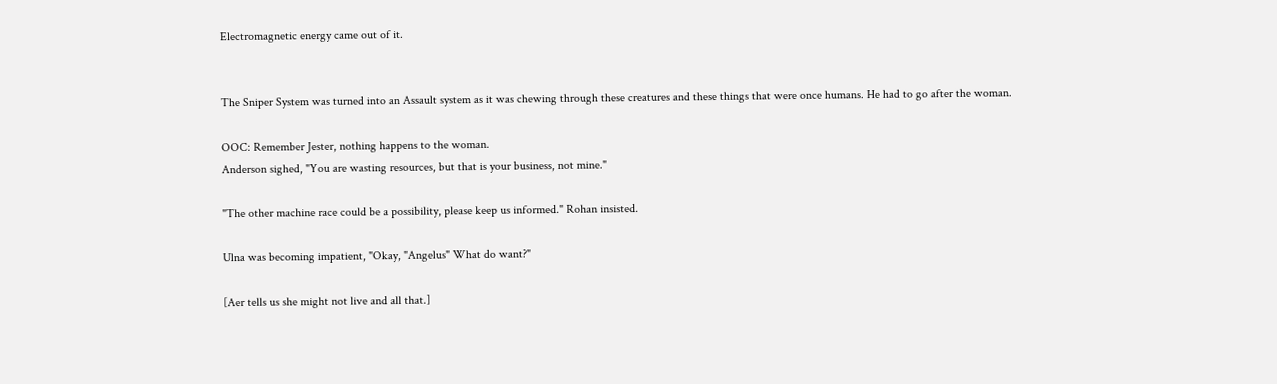Electromagnetic energy came out of it.


The Sniper System was turned into an Assault system as it was chewing through these creatures and these things that were once humans. He had to go after the woman.

OOC: Remember Jester, nothing happens to the woman.
Anderson sighed, "You are wasting resources, but that is your business, not mine."

"The other machine race could be a possibility, please keep us informed." Rohan insisted.

Ulna was becoming impatient, "Okay, "Angelus" What do want?"

[Aer tells us she might not live and all that.]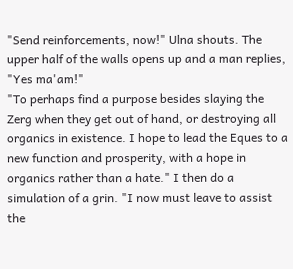"Send reinforcements, now!" Ulna shouts. The upper half of the walls opens up and a man replies, "Yes ma'am!"
"To perhaps find a purpose besides slaying the Zerg when they get out of hand, or destroying all organics in existence. I hope to lead the Eques to a new function and prosperity, with a hope in organics rather than a hate." I then do a simulation of a grin. "I now must leave to assist the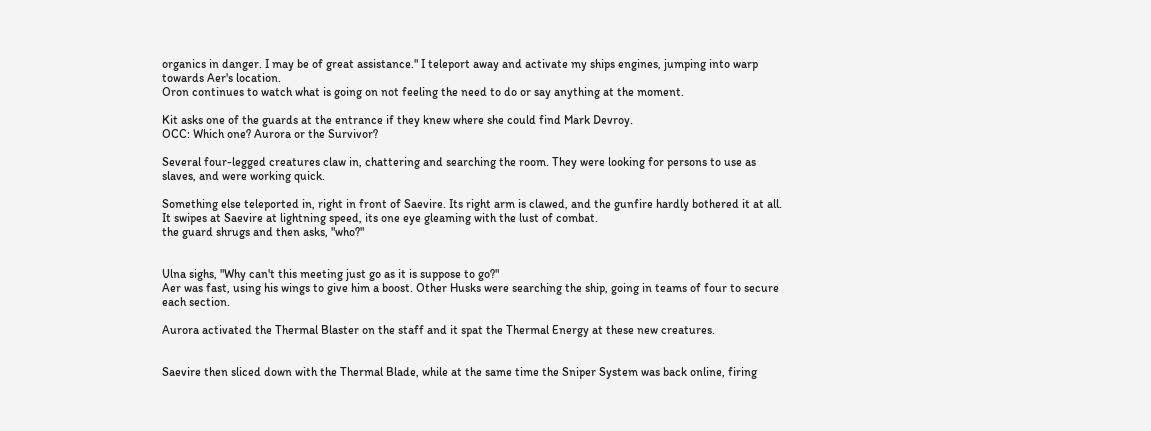organics in danger. I may be of great assistance." I teleport away and activate my ships engines, jumping into warp towards Aer's location.
Oron continues to watch what is going on not feeling the need to do or say anything at the moment.

Kit asks one of the guards at the entrance if they knew where she could find Mark Devroy.
OCC: Which one? Aurora or the Survivor?

Several four-legged creatures claw in, chattering and searching the room. They were looking for persons to use as slaves, and were working quick.

Something else teleported in, right in front of Saevire. Its right arm is clawed, and the gunfire hardly bothered it at all. It swipes at Saevire at lightning speed, its one eye gleaming with the lust of combat.
the guard shrugs and then asks, "who?"


Ulna sighs, "Why can't this meeting just go as it is suppose to go?"
Aer was fast, using his wings to give him a boost. Other Husks were searching the ship, going in teams of four to secure each section.

Aurora activated the Thermal Blaster on the staff and it spat the Thermal Energy at these new creatures.


Saevire then sliced down with the Thermal Blade, while at the same time the Sniper System was back online, firing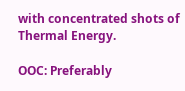with concentrated shots of Thermal Energy.

OOC: Preferably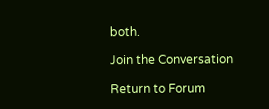both.

Join the Conversation

Return to Forum